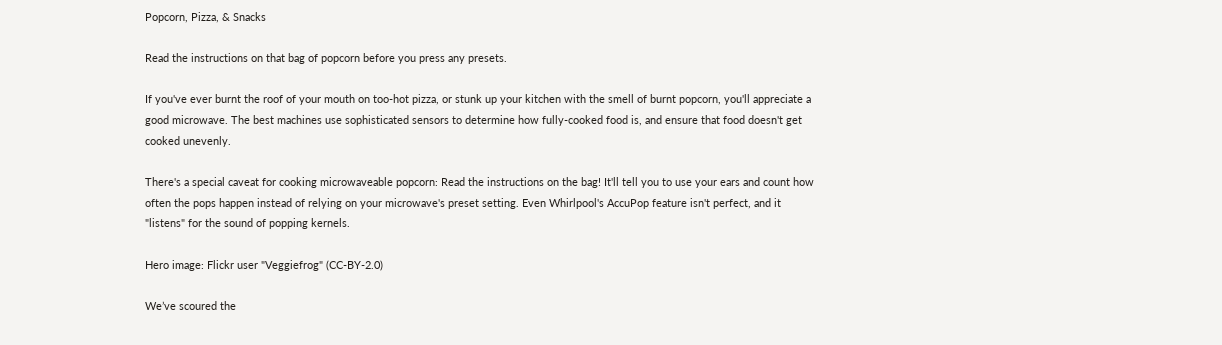Popcorn, Pizza, & Snacks

Read the instructions on that bag of popcorn before you press any presets.

If you've ever burnt the roof of your mouth on too-hot pizza, or stunk up your kitchen with the smell of burnt popcorn, you'll appreciate a good microwave. The best machines use sophisticated sensors to determine how fully-cooked food is, and ensure that food doesn't get cooked unevenly.

There's a special caveat for cooking microwaveable popcorn: Read the instructions on the bag! It'll tell you to use your ears and count how often the pops happen instead of relying on your microwave's preset setting. Even Whirlpool's AccuPop feature isn't perfect, and it "listens" for the sound of popping kernels.

Hero image: Flickr user "Veggiefrog" (CC-BY-2.0)

We’ve scoured the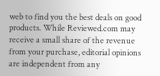web to find you the best deals on good products. While Reviewed.com may receive a small share of the revenue from your purchase, editorial opinions are independent from any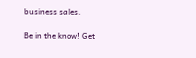business sales.

Be in the know! Get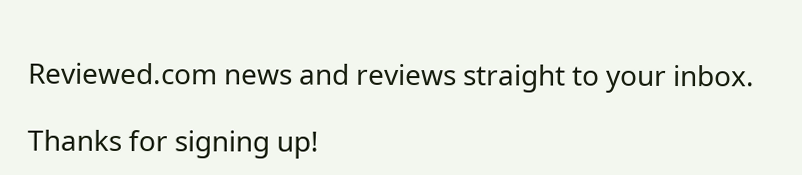Reviewed.com news and reviews straight to your inbox.

Thanks for signing up!